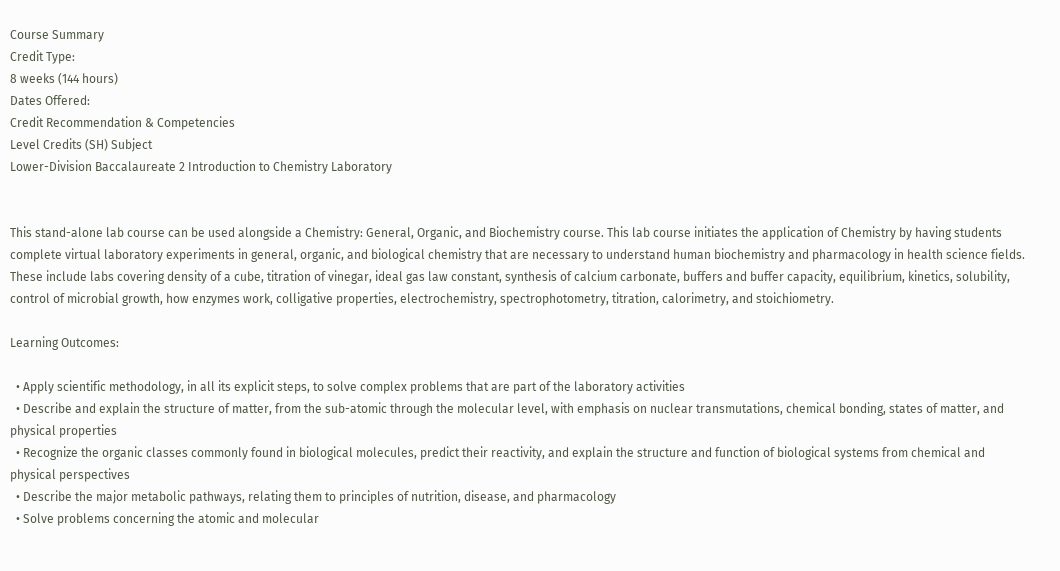Course Summary
Credit Type:
8 weeks (144 hours)
Dates Offered:
Credit Recommendation & Competencies
Level Credits (SH) Subject
Lower-Division Baccalaureate 2 Introduction to Chemistry Laboratory


This stand-alone lab course can be used alongside a Chemistry: General, Organic, and Biochemistry course. This lab course initiates the application of Chemistry by having students complete virtual laboratory experiments in general, organic, and biological chemistry that are necessary to understand human biochemistry and pharmacology in health science fields. These include labs covering density of a cube, titration of vinegar, ideal gas law constant, synthesis of calcium carbonate, buffers and buffer capacity, equilibrium, kinetics, solubility, control of microbial growth, how enzymes work, colligative properties, electrochemistry, spectrophotometry, titration, calorimetry, and stoichiometry.

Learning Outcomes:

  • Apply scientific methodology, in all its explicit steps, to solve complex problems that are part of the laboratory activities
  • Describe and explain the structure of matter, from the sub-atomic through the molecular level, with emphasis on nuclear transmutations, chemical bonding, states of matter, and physical properties
  • Recognize the organic classes commonly found in biological molecules, predict their reactivity, and explain the structure and function of biological systems from chemical and physical perspectives
  • Describe the major metabolic pathways, relating them to principles of nutrition, disease, and pharmacology
  • Solve problems concerning the atomic and molecular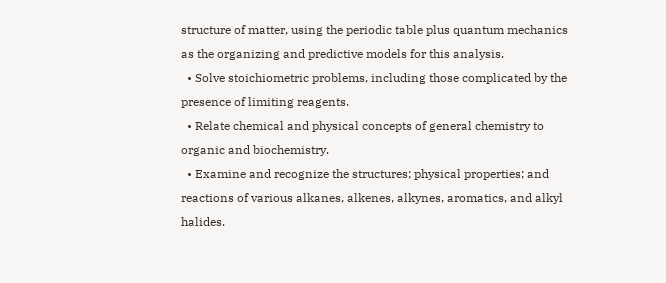structure of matter, using the periodic table plus quantum mechanics as the organizing and predictive models for this analysis.
  • Solve stoichiometric problems, including those complicated by the presence of limiting reagents.
  • Relate chemical and physical concepts of general chemistry to organic and biochemistry.
  • Examine and recognize the structures; physical properties; and reactions of various alkanes, alkenes, alkynes, aromatics, and alkyl halides.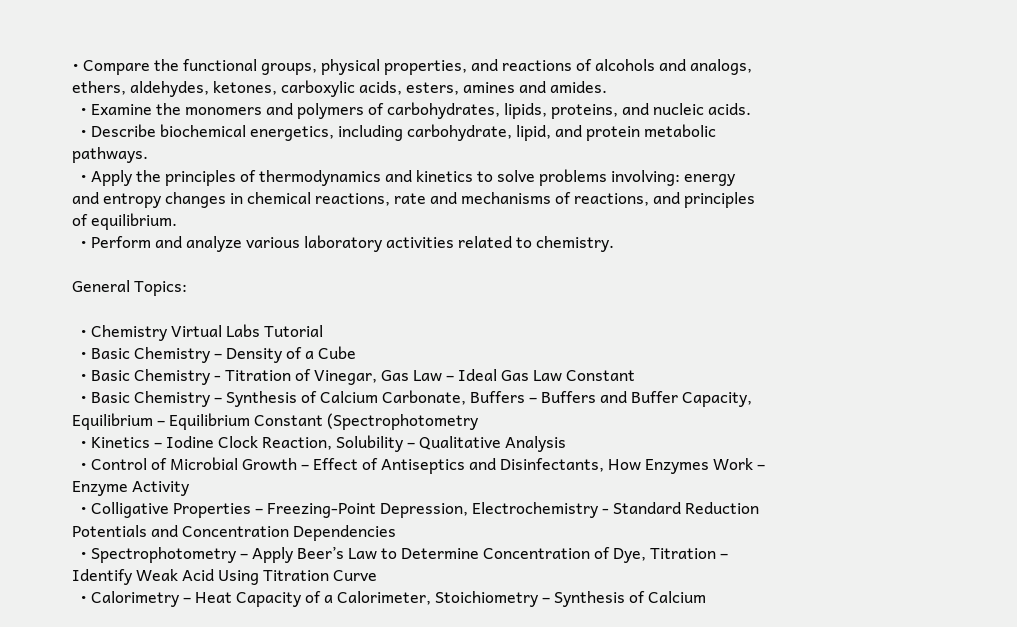• Compare the functional groups, physical properties, and reactions of alcohols and analogs, ethers, aldehydes, ketones, carboxylic acids, esters, amines and amides.
  • Examine the monomers and polymers of carbohydrates, lipids, proteins, and nucleic acids.
  • Describe biochemical energetics, including carbohydrate, lipid, and protein metabolic pathways.
  • Apply the principles of thermodynamics and kinetics to solve problems involving: energy and entropy changes in chemical reactions, rate and mechanisms of reactions, and principles of equilibrium.
  • Perform and analyze various laboratory activities related to chemistry.

General Topics:

  • Chemistry Virtual Labs Tutorial
  • Basic Chemistry – Density of a Cube
  • Basic Chemistry - Titration of Vinegar, Gas Law – Ideal Gas Law Constant
  • Basic Chemistry – Synthesis of Calcium Carbonate, Buffers – Buffers and Buffer Capacity, Equilibrium – Equilibrium Constant (Spectrophotometry
  • Kinetics – Iodine Clock Reaction, Solubility – Qualitative Analysis
  • Control of Microbial Growth – Effect of Antiseptics and Disinfectants, How Enzymes Work – Enzyme Activity
  • Colligative Properties – Freezing-Point Depression, Electrochemistry - Standard Reduction Potentials and Concentration Dependencies
  • Spectrophotometry – Apply Beer’s Law to Determine Concentration of Dye, Titration – Identify Weak Acid Using Titration Curve
  • Calorimetry – Heat Capacity of a Calorimeter, Stoichiometry – Synthesis of Calcium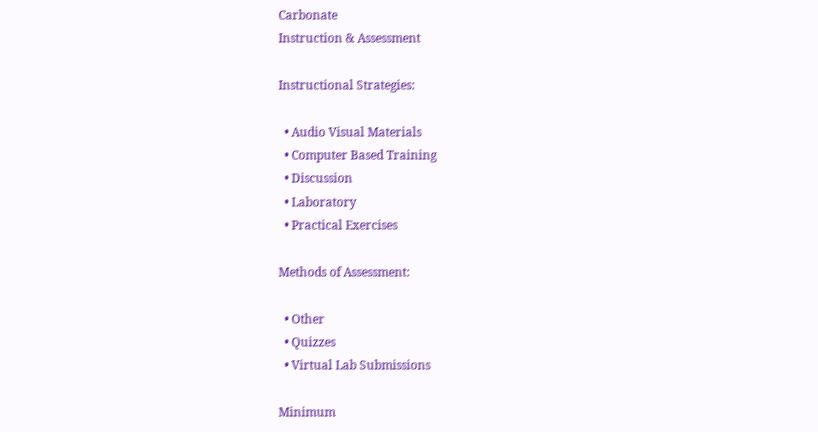Carbonate
Instruction & Assessment

Instructional Strategies:

  • Audio Visual Materials
  • Computer Based Training
  • Discussion
  • Laboratory
  • Practical Exercises

Methods of Assessment:

  • Other
  • Quizzes
  • Virtual Lab Submissions

Minimum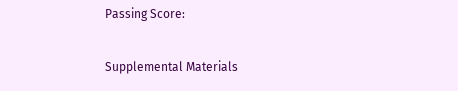Passing Score:

Supplemental Materials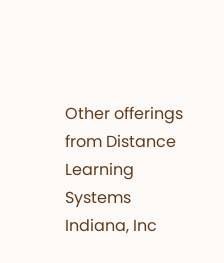Other offerings from Distance Learning Systems Indiana, Inc